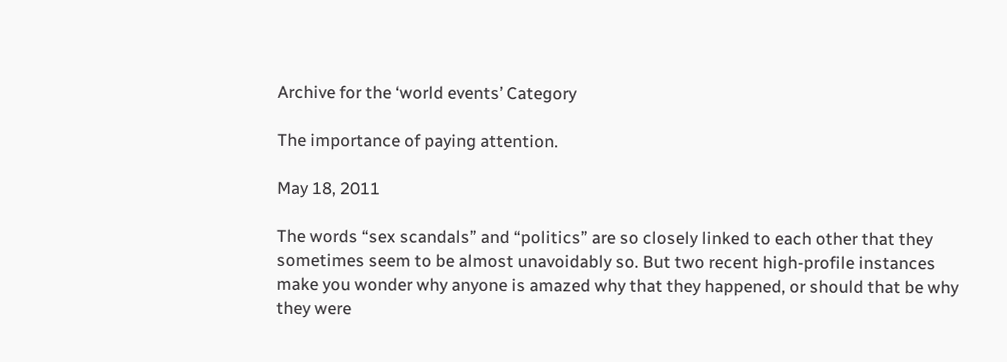Archive for the ‘world events’ Category

The importance of paying attention.

May 18, 2011

The words “sex scandals” and “politics” are so closely linked to each other that they sometimes seem to be almost unavoidably so. But two recent high-profile instances make you wonder why anyone is amazed why that they happened, or should that be why they were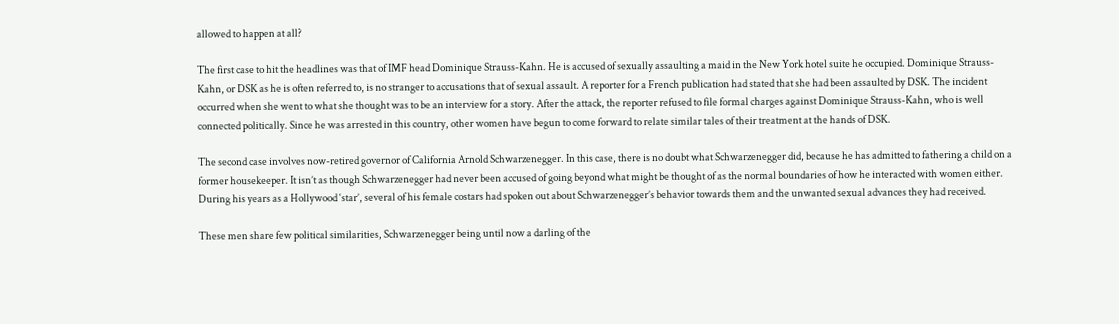allowed to happen at all?

The first case to hit the headlines was that of IMF head Dominique Strauss-Kahn. He is accused of sexually assaulting a maid in the New York hotel suite he occupied. Dominique Strauss-Kahn, or DSK as he is often referred to, is no stranger to accusations that of sexual assault. A reporter for a French publication had stated that she had been assaulted by DSK. The incident occurred when she went to what she thought was to be an interview for a story. After the attack, the reporter refused to file formal charges against Dominique Strauss-Kahn, who is well connected politically. Since he was arrested in this country, other women have begun to come forward to relate similar tales of their treatment at the hands of DSK.

The second case involves now-retired governor of California Arnold Schwarzenegger. In this case, there is no doubt what Schwarzenegger did, because he has admitted to fathering a child on a former housekeeper. It isn’t as though Schwarzenegger had never been accused of going beyond what might be thought of as the normal boundaries of how he interacted with women either. During his years as a Hollywood ‘star’, several of his female costars had spoken out about Schwarzenegger’s behavior towards them and the unwanted sexual advances they had received.

These men share few political similarities, Schwarzenegger being until now a darling of the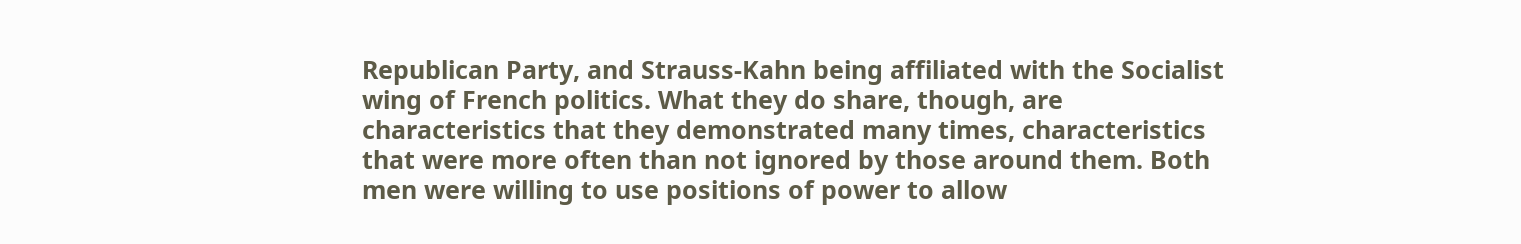Republican Party, and Strauss-Kahn being affiliated with the Socialist wing of French politics. What they do share, though, are characteristics that they demonstrated many times, characteristics that were more often than not ignored by those around them. Both men were willing to use positions of power to allow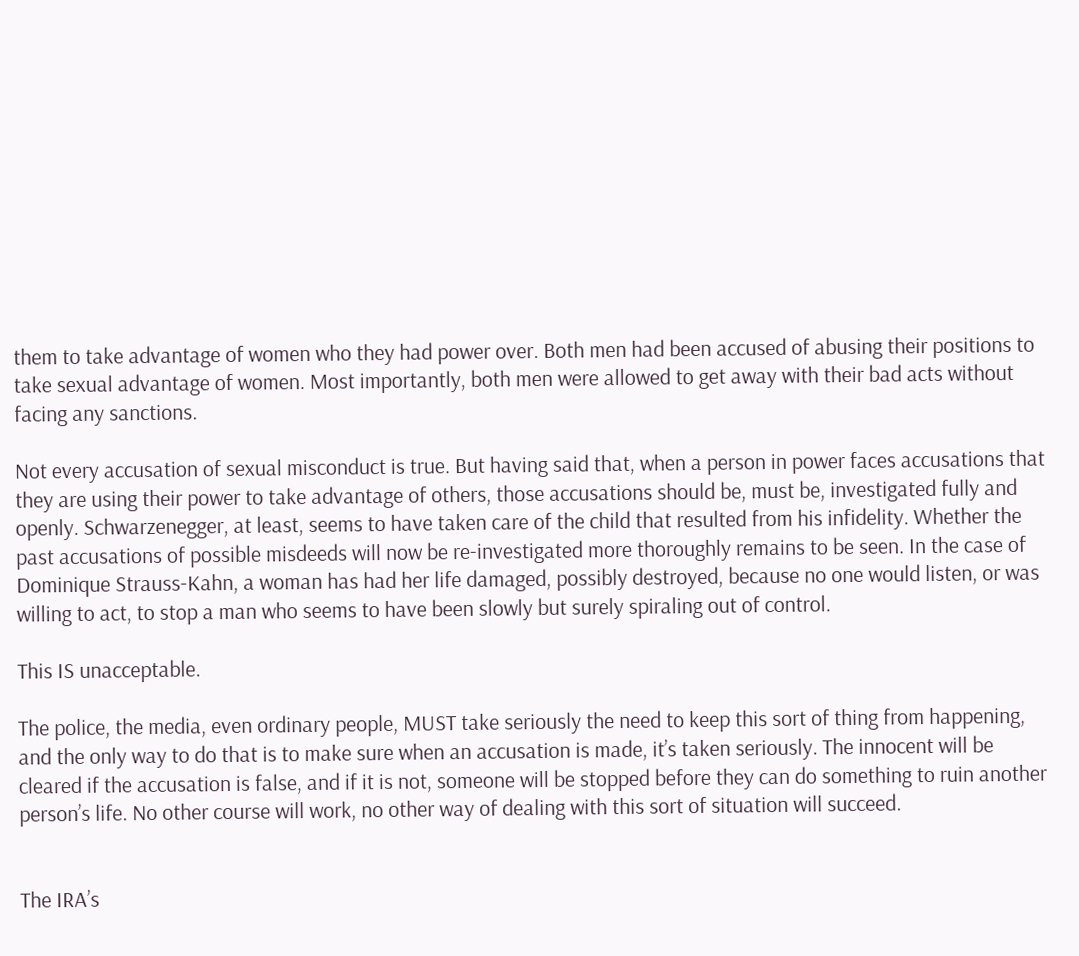them to take advantage of women who they had power over. Both men had been accused of abusing their positions to take sexual advantage of women. Most importantly, both men were allowed to get away with their bad acts without facing any sanctions.

Not every accusation of sexual misconduct is true. But having said that, when a person in power faces accusations that they are using their power to take advantage of others, those accusations should be, must be, investigated fully and openly. Schwarzenegger, at least, seems to have taken care of the child that resulted from his infidelity. Whether the past accusations of possible misdeeds will now be re-investigated more thoroughly remains to be seen. In the case of Dominique Strauss-Kahn, a woman has had her life damaged, possibly destroyed, because no one would listen, or was willing to act, to stop a man who seems to have been slowly but surely spiraling out of control.

This IS unacceptable.

The police, the media, even ordinary people, MUST take seriously the need to keep this sort of thing from happening, and the only way to do that is to make sure when an accusation is made, it’s taken seriously. The innocent will be cleared if the accusation is false, and if it is not, someone will be stopped before they can do something to ruin another person’s life. No other course will work, no other way of dealing with this sort of situation will succeed.


The IRA’s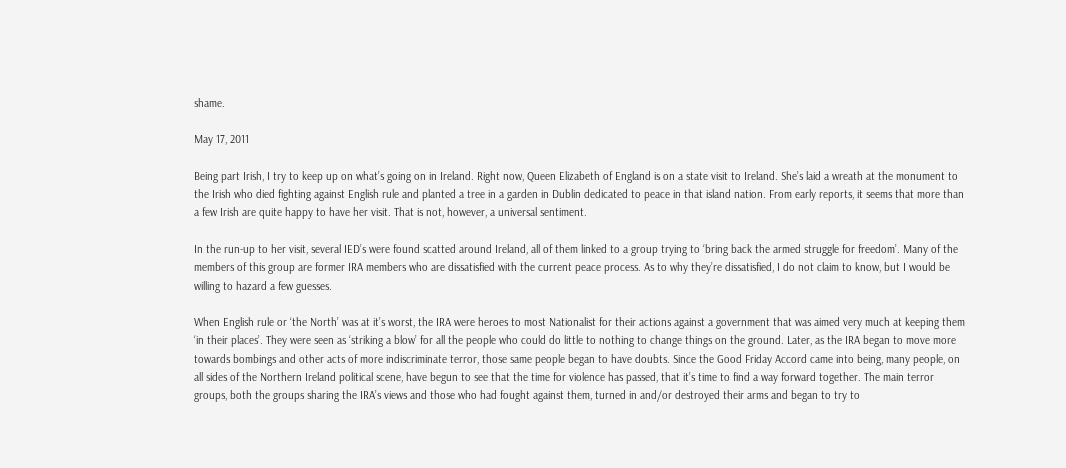shame.

May 17, 2011

Being part Irish, I try to keep up on what’s going on in Ireland. Right now, Queen Elizabeth of England is on a state visit to Ireland. She’s laid a wreath at the monument to the Irish who died fighting against English rule and planted a tree in a garden in Dublin dedicated to peace in that island nation. From early reports, it seems that more than a few Irish are quite happy to have her visit. That is not, however, a universal sentiment.

In the run-up to her visit, several IED’s were found scatted around Ireland, all of them linked to a group trying to ‘bring back the armed struggle for freedom’. Many of the members of this group are former IRA members who are dissatisfied with the current peace process. As to why they’re dissatisfied, I do not claim to know, but I would be willing to hazard a few guesses.

When English rule or ‘the North’ was at it’s worst, the IRA were heroes to most Nationalist for their actions against a government that was aimed very much at keeping them ‘in their places’. They were seen as ‘striking a blow’ for all the people who could do little to nothing to change things on the ground. Later, as the IRA began to move more towards bombings and other acts of more indiscriminate terror, those same people began to have doubts. Since the Good Friday Accord came into being, many people, on all sides of the Northern Ireland political scene, have begun to see that the time for violence has passed, that it’s time to find a way forward together. The main terror groups, both the groups sharing the IRA’s views and those who had fought against them, turned in and/or destroyed their arms and began to try to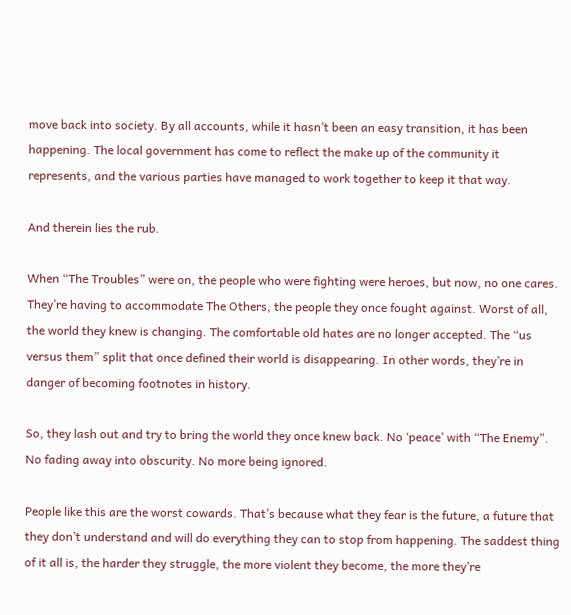move back into society. By all accounts, while it hasn’t been an easy transition, it has been happening. The local government has come to reflect the make up of the community it represents, and the various parties have managed to work together to keep it that way.

And therein lies the rub.

When “The Troubles” were on, the people who were fighting were heroes, but now, no one cares. They’re having to accommodate The Others, the people they once fought against. Worst of all, the world they knew is changing. The comfortable old hates are no longer accepted. The “us versus them” split that once defined their world is disappearing. In other words, they’re in danger of becoming footnotes in history.

So, they lash out and try to bring the world they once knew back. No ‘peace’ with “The Enemy”. No fading away into obscurity. No more being ignored.

People like this are the worst cowards. That’s because what they fear is the future, a future that they don’t understand and will do everything they can to stop from happening. The saddest thing of it all is, the harder they struggle, the more violent they become, the more they’re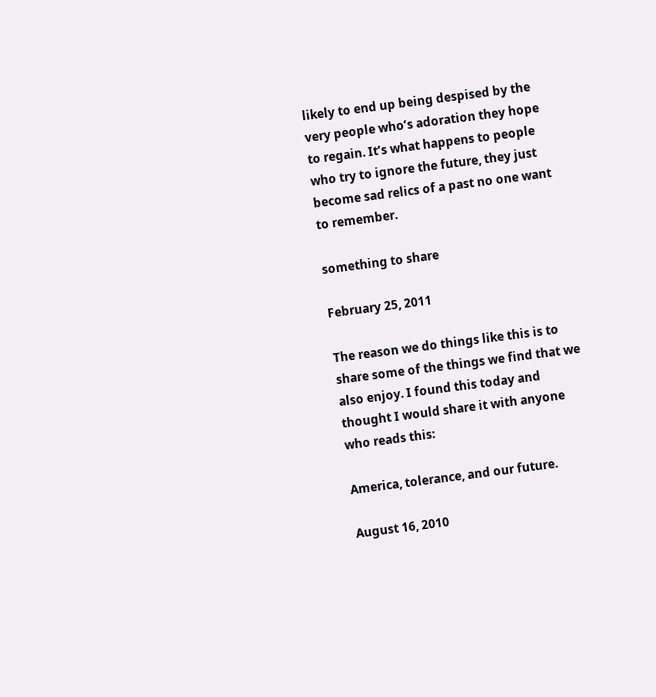likely to end up being despised by the very people who’s adoration they hope to regain. It’s what happens to people who try to ignore the future, they just become sad relics of a past no one want to remember.

something to share

February 25, 2011

The reason we do things like this is to share some of the things we find that we also enjoy. I found this today and thought I would share it with anyone who reads this:

America, tolerance, and our future.

August 16, 2010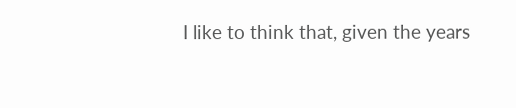I like to think that, given the years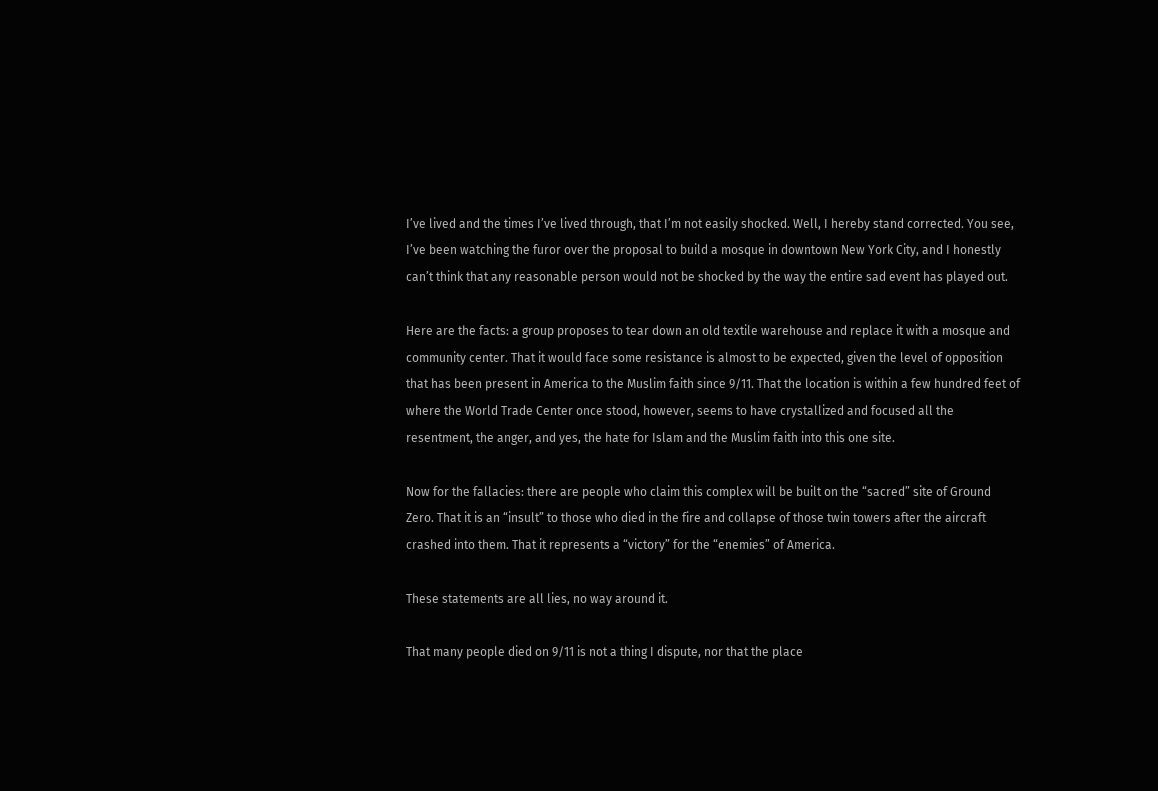I’ve lived and the times I’ve lived through, that I’m not easily shocked. Well, I hereby stand corrected. You see, I’ve been watching the furor over the proposal to build a mosque in downtown New York City, and I honestly can’t think that any reasonable person would not be shocked by the way the entire sad event has played out.

Here are the facts: a group proposes to tear down an old textile warehouse and replace it with a mosque and community center. That it would face some resistance is almost to be expected, given the level of opposition that has been present in America to the Muslim faith since 9/11. That the location is within a few hundred feet of where the World Trade Center once stood, however, seems to have crystallized and focused all the resentment, the anger, and yes, the hate for Islam and the Muslim faith into this one site.

Now for the fallacies: there are people who claim this complex will be built on the “sacred” site of Ground Zero. That it is an “insult” to those who died in the fire and collapse of those twin towers after the aircraft crashed into them. That it represents a “victory” for the “enemies” of America.

These statements are all lies, no way around it.

That many people died on 9/11 is not a thing I dispute, nor that the place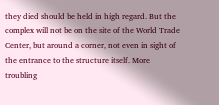they died should be held in high regard. But the complex will not be on the site of the World Trade Center, but around a corner, not even in sight of the entrance to the structure itself. More troubling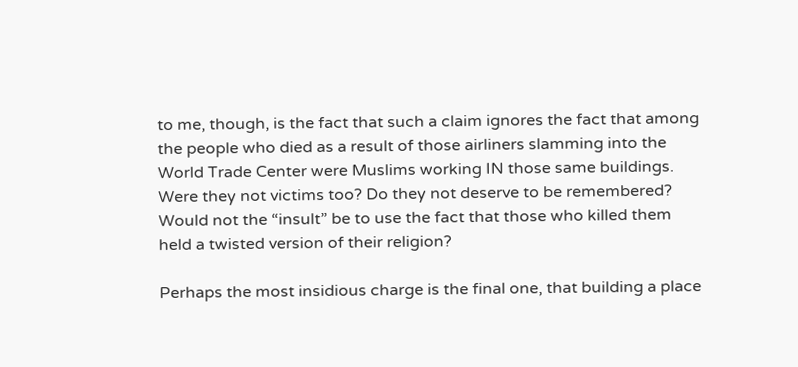to me, though, is the fact that such a claim ignores the fact that among the people who died as a result of those airliners slamming into the World Trade Center were Muslims working IN those same buildings. Were they not victims too? Do they not deserve to be remembered? Would not the “insult” be to use the fact that those who killed them held a twisted version of their religion?

Perhaps the most insidious charge is the final one, that building a place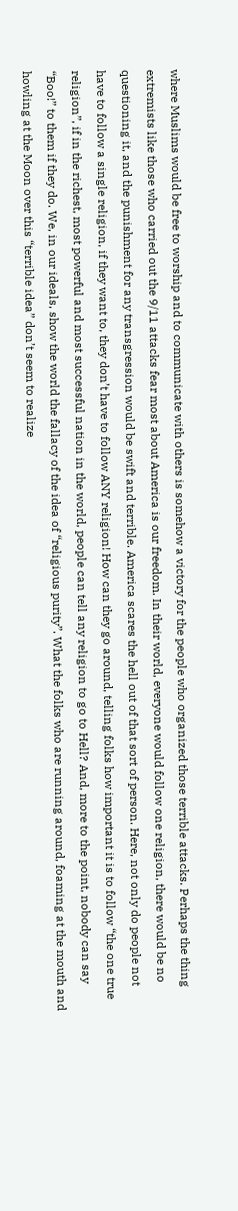where Muslims would be free to worship and to communicate with others is somehow a victory for the people who organized those terrible attacks. Perhaps the thing extremists like those who carried out the 9/11 attacks fear most about America is our freedom. In their world, everyone would follow one religion, there would be no questioning it, and the punishment for any transgression would be swift and terrible. America scares the hell out of that sort of person. Here, not only do people not have to follow a single religion, if they want to, they don’t have to follow ANY religion! How can they go around, telling folks how important it is to follow “the one true religion”, if in the richest, most powerful and most successful nation in the world, people can tell any religion to go to Hell? And, more to the point, nobody can say “Boo!” to them if they do. We, in our ideals, show the world the fallacy of the idea of “religious purity”. What the folks who are running around, foaming at the mouth and howling at the Moon over this “terrible idea” don’t seem to realize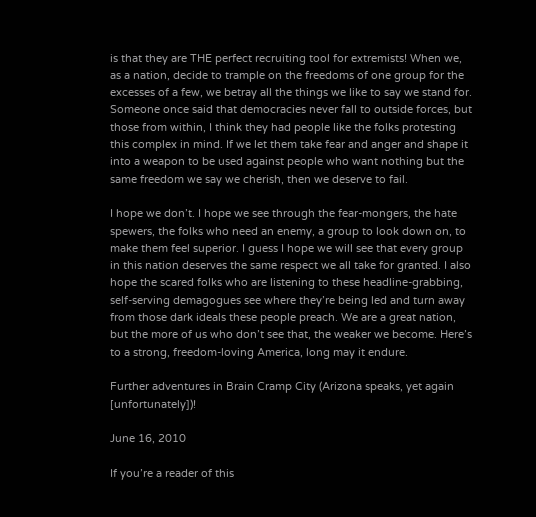is that they are THE perfect recruiting tool for extremists! When we, as a nation, decide to trample on the freedoms of one group for the excesses of a few, we betray all the things we like to say we stand for. Someone once said that democracies never fall to outside forces, but those from within, I think they had people like the folks protesting this complex in mind. If we let them take fear and anger and shape it into a weapon to be used against people who want nothing but the same freedom we say we cherish, then we deserve to fail.

I hope we don’t. I hope we see through the fear-mongers, the hate spewers, the folks who need an enemy, a group to look down on, to make them feel superior. I guess I hope we will see that every group in this nation deserves the same respect we all take for granted. I also hope the scared folks who are listening to these headline-grabbing, self-serving demagogues see where they’re being led and turn away from those dark ideals these people preach. We are a great nation, but the more of us who don’t see that, the weaker we become. Here’s to a strong, freedom-loving America, long may it endure.

Further adventures in Brain Cramp City (Arizona speaks, yet again [unfortunately])!

June 16, 2010

If you’re a reader of this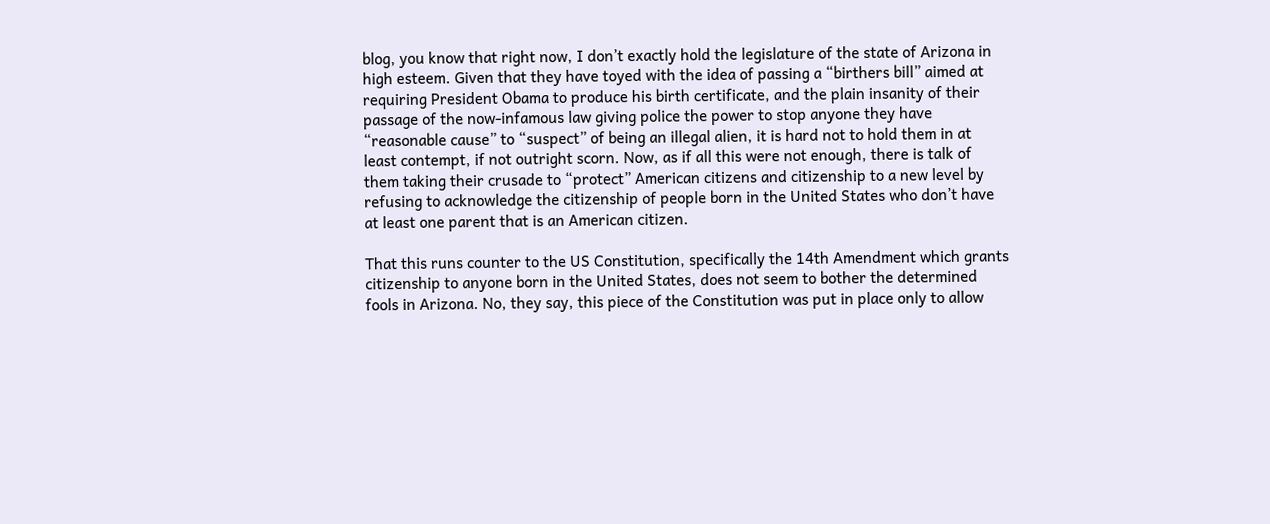blog, you know that right now, I don’t exactly hold the legislature of the state of Arizona in high esteem. Given that they have toyed with the idea of passing a “birthers bill” aimed at requiring President Obama to produce his birth certificate, and the plain insanity of their passage of the now-infamous law giving police the power to stop anyone they have “reasonable cause” to “suspect” of being an illegal alien, it is hard not to hold them in at least contempt, if not outright scorn. Now, as if all this were not enough, there is talk of them taking their crusade to “protect” American citizens and citizenship to a new level by refusing to acknowledge the citizenship of people born in the United States who don’t have at least one parent that is an American citizen.

That this runs counter to the US Constitution, specifically the 14th Amendment which grants citizenship to anyone born in the United States, does not seem to bother the determined fools in Arizona. No, they say, this piece of the Constitution was put in place only to allow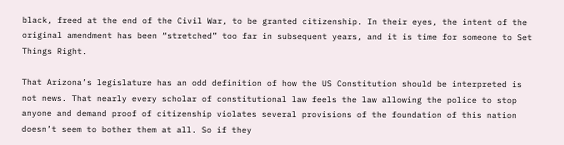black, freed at the end of the Civil War, to be granted citizenship. In their eyes, the intent of the original amendment has been “stretched” too far in subsequent years, and it is time for someone to Set Things Right.

That Arizona’s legislature has an odd definition of how the US Constitution should be interpreted is not news. That nearly every scholar of constitutional law feels the law allowing the police to stop anyone and demand proof of citizenship violates several provisions of the foundation of this nation doesn’t seem to bother them at all. So if they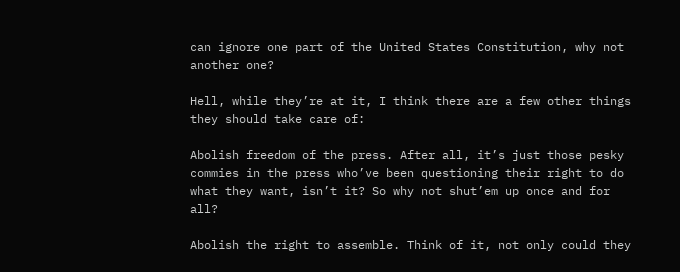can ignore one part of the United States Constitution, why not another one?

Hell, while they’re at it, I think there are a few other things they should take care of:

Abolish freedom of the press. After all, it’s just those pesky commies in the press who’ve been questioning their right to do what they want, isn’t it? So why not shut’em up once and for all?

Abolish the right to assemble. Think of it, not only could they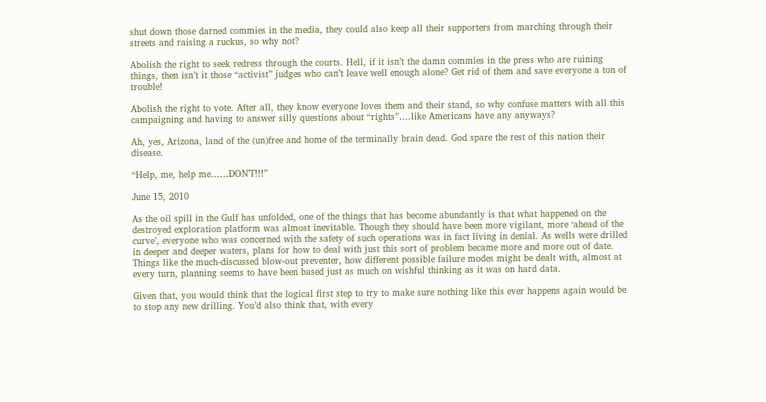shut down those darned commies in the media, they could also keep all their supporters from marching through their streets and raising a ruckus, so why not?

Abolish the right to seek redress through the courts. Hell, if it isn’t the damn commies in the press who are ruining things, then isn’t it those “activist” judges who can’t leave well enough alone? Get rid of them and save everyone a ton of trouble!

Abolish the right to vote. After all, they know everyone loves them and their stand, so why confuse matters with all this campaigning and having to answer silly questions about “rights”….like Americans have any anyways?

Ah, yes, Arizona, land of the (un)free and home of the terminally brain dead. God spare the rest of this nation their disease.

“Help, me, help me……DON’T!!!”

June 15, 2010

As the oil spill in the Gulf has unfolded, one of the things that has become abundantly is that what happened on the destroyed exploration platform was almost inevitable. Though they should have been more vigilant, more ‘ahead of the curve’, everyone who was concerned with the safety of such operations was in fact living in denial. As wells were drilled in deeper and deeper waters, plans for how to deal with just this sort of problem became more and more out of date. Things like the much-discussed blow-out preventer, how different possible failure modes might be dealt with, almost at every turn, planning seems to have been based just as much on wishful thinking as it was on hard data.

Given that, you would think that the logical first step to try to make sure nothing like this ever happens again would be to stop any new drilling. You’d also think that, with every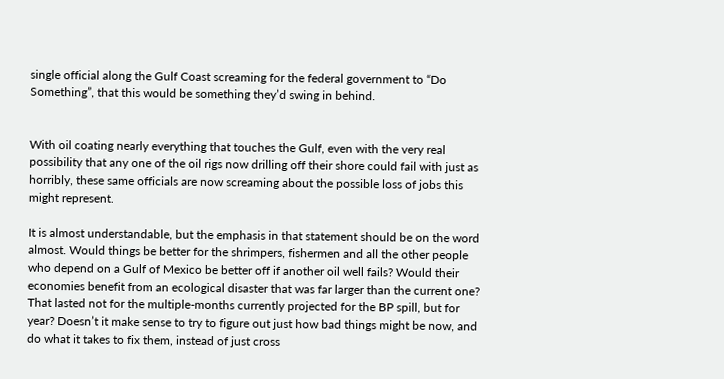single official along the Gulf Coast screaming for the federal government to “Do Something”, that this would be something they’d swing in behind.


With oil coating nearly everything that touches the Gulf, even with the very real possibility that any one of the oil rigs now drilling off their shore could fail with just as horribly, these same officials are now screaming about the possible loss of jobs this might represent.

It is almost understandable, but the emphasis in that statement should be on the word almost. Would things be better for the shrimpers, fishermen and all the other people who depend on a Gulf of Mexico be better off if another oil well fails? Would their economies benefit from an ecological disaster that was far larger than the current one? That lasted not for the multiple-months currently projected for the BP spill, but for year? Doesn’t it make sense to try to figure out just how bad things might be now, and do what it takes to fix them, instead of just cross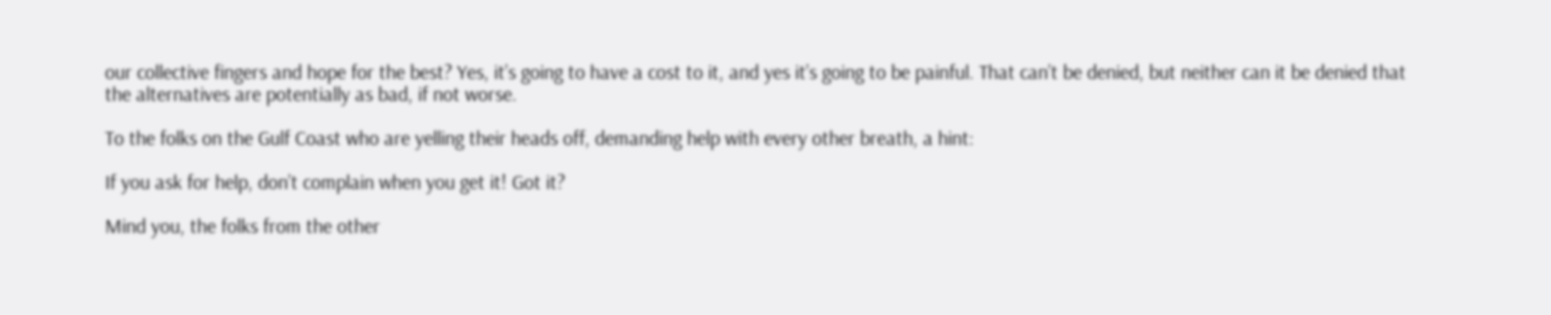our collective fingers and hope for the best? Yes, it’s going to have a cost to it, and yes it’s going to be painful. That can’t be denied, but neither can it be denied that the alternatives are potentially as bad, if not worse.

To the folks on the Gulf Coast who are yelling their heads off, demanding help with every other breath, a hint:

If you ask for help, don’t complain when you get it! Got it?

Mind you, the folks from the other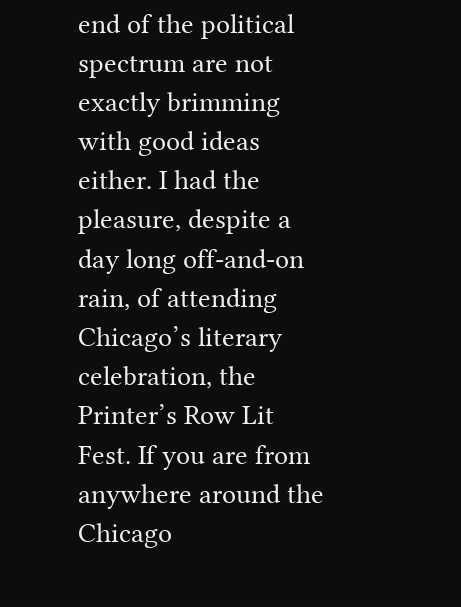end of the political spectrum are not exactly brimming with good ideas either. I had the pleasure, despite a day long off-and-on rain, of attending Chicago’s literary celebration, the Printer’s Row Lit Fest. If you are from anywhere around the Chicago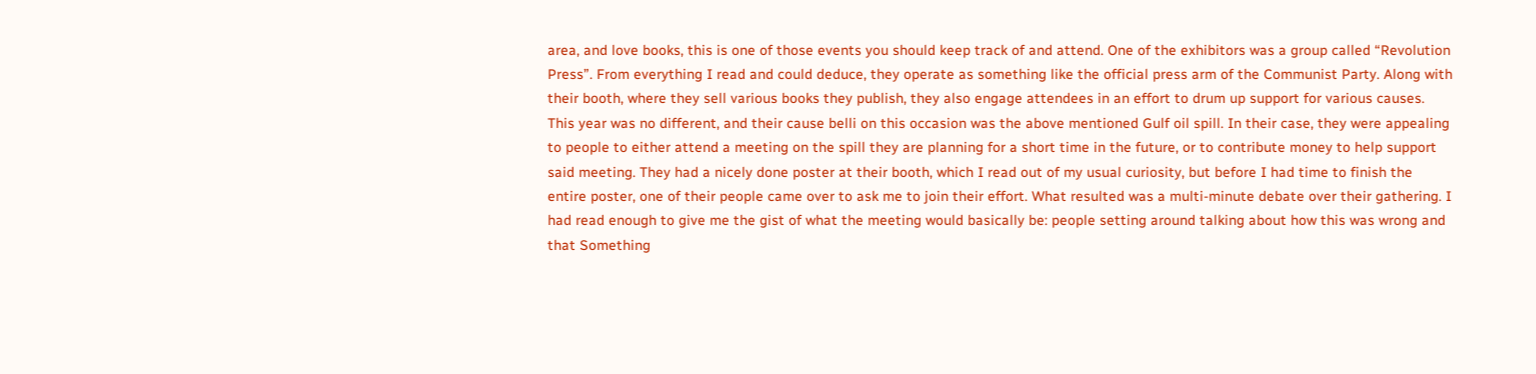area, and love books, this is one of those events you should keep track of and attend. One of the exhibitors was a group called “Revolution Press”. From everything I read and could deduce, they operate as something like the official press arm of the Communist Party. Along with their booth, where they sell various books they publish, they also engage attendees in an effort to drum up support for various causes. This year was no different, and their cause belli on this occasion was the above mentioned Gulf oil spill. In their case, they were appealing to people to either attend a meeting on the spill they are planning for a short time in the future, or to contribute money to help support said meeting. They had a nicely done poster at their booth, which I read out of my usual curiosity, but before I had time to finish the entire poster, one of their people came over to ask me to join their effort. What resulted was a multi-minute debate over their gathering. I had read enough to give me the gist of what the meeting would basically be: people setting around talking about how this was wrong and that Something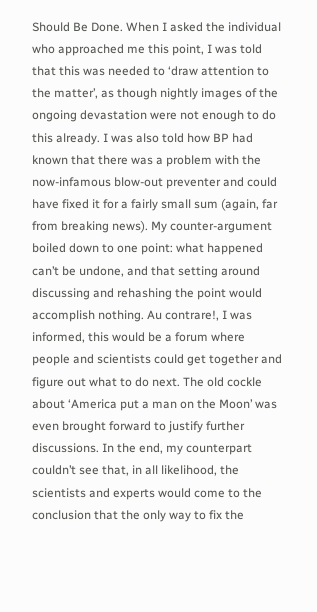Should Be Done. When I asked the individual who approached me this point, I was told that this was needed to ‘draw attention to the matter’, as though nightly images of the ongoing devastation were not enough to do this already. I was also told how BP had known that there was a problem with the now-infamous blow-out preventer and could have fixed it for a fairly small sum (again, far from breaking news). My counter-argument boiled down to one point: what happened can’t be undone, and that setting around discussing and rehashing the point would accomplish nothing. Au contrare!, I was informed, this would be a forum where people and scientists could get together and figure out what to do next. The old cockle about ‘America put a man on the Moon’ was even brought forward to justify further discussions. In the end, my counterpart couldn’t see that, in all likelihood, the scientists and experts would come to the conclusion that the only way to fix the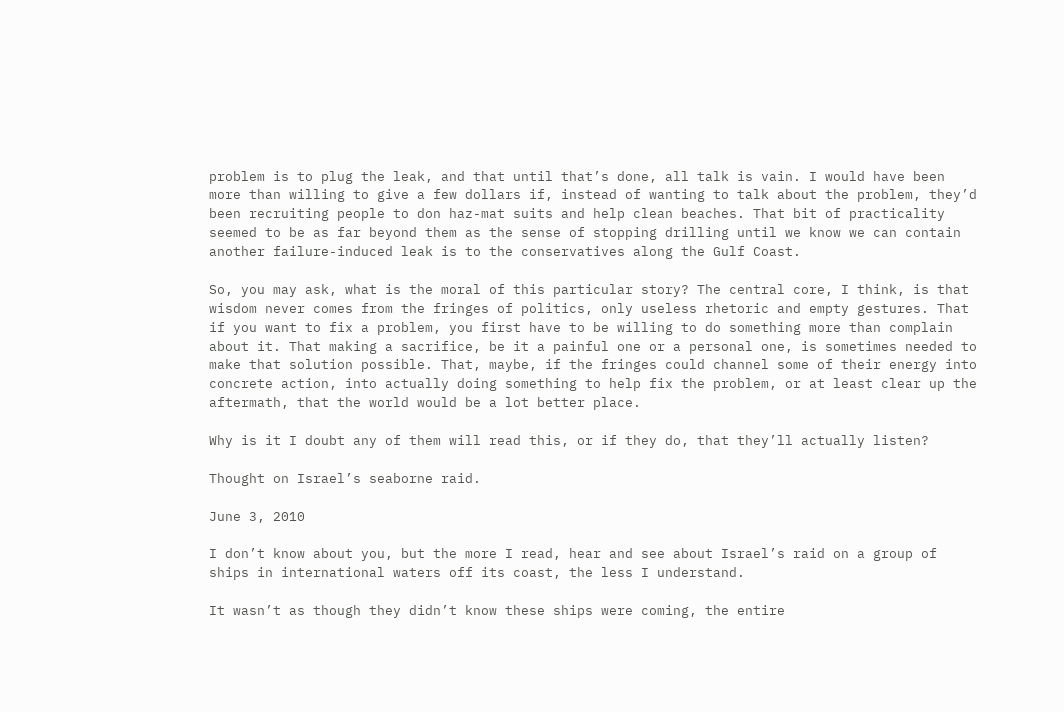problem is to plug the leak, and that until that’s done, all talk is vain. I would have been more than willing to give a few dollars if, instead of wanting to talk about the problem, they’d been recruiting people to don haz-mat suits and help clean beaches. That bit of practicality seemed to be as far beyond them as the sense of stopping drilling until we know we can contain another failure-induced leak is to the conservatives along the Gulf Coast.

So, you may ask, what is the moral of this particular story? The central core, I think, is that wisdom never comes from the fringes of politics, only useless rhetoric and empty gestures. That if you want to fix a problem, you first have to be willing to do something more than complain about it. That making a sacrifice, be it a painful one or a personal one, is sometimes needed to make that solution possible. That, maybe, if the fringes could channel some of their energy into concrete action, into actually doing something to help fix the problem, or at least clear up the aftermath, that the world would be a lot better place.

Why is it I doubt any of them will read this, or if they do, that they’ll actually listen?

Thought on Israel’s seaborne raid.

June 3, 2010

I don’t know about you, but the more I read, hear and see about Israel’s raid on a group of ships in international waters off its coast, the less I understand.

It wasn’t as though they didn’t know these ships were coming, the entire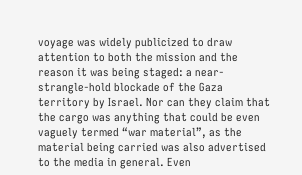voyage was widely publicized to draw attention to both the mission and the reason it was being staged: a near-strangle-hold blockade of the Gaza territory by Israel. Nor can they claim that the cargo was anything that could be even vaguely termed “war material”, as the material being carried was also advertised to the media in general. Even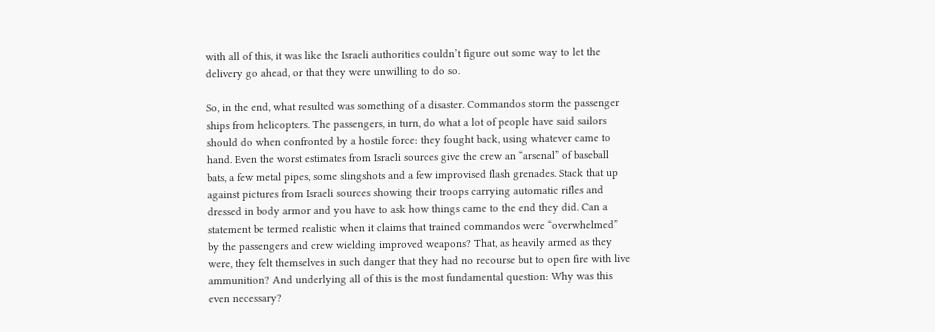with all of this, it was like the Israeli authorities couldn’t figure out some way to let the delivery go ahead, or that they were unwilling to do so.

So, in the end, what resulted was something of a disaster. Commandos storm the passenger ships from helicopters. The passengers, in turn, do what a lot of people have said sailors should do when confronted by a hostile force: they fought back, using whatever came to hand. Even the worst estimates from Israeli sources give the crew an “arsenal” of baseball bats, a few metal pipes, some slingshots and a few improvised flash grenades. Stack that up against pictures from Israeli sources showing their troops carrying automatic rifles and dressed in body armor and you have to ask how things came to the end they did. Can a statement be termed realistic when it claims that trained commandos were “overwhelmed” by the passengers and crew wielding improved weapons? That, as heavily armed as they were, they felt themselves in such danger that they had no recourse but to open fire with live ammunition? And underlying all of this is the most fundamental question: Why was this even necessary?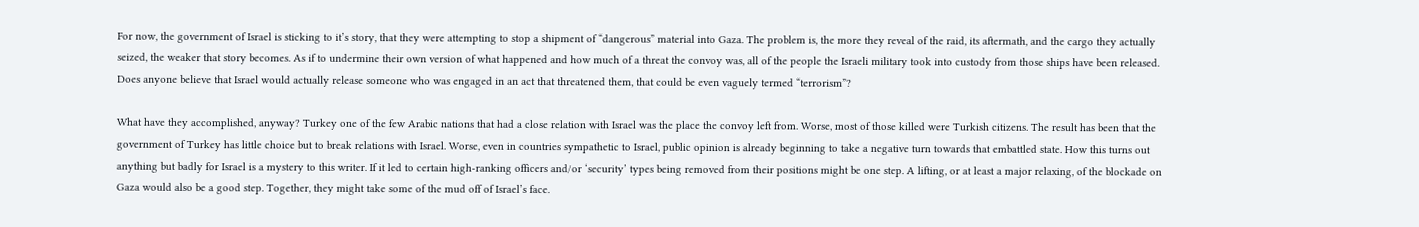For now, the government of Israel is sticking to it’s story, that they were attempting to stop a shipment of “dangerous” material into Gaza. The problem is, the more they reveal of the raid, its aftermath, and the cargo they actually seized, the weaker that story becomes. As if to undermine their own version of what happened and how much of a threat the convoy was, all of the people the Israeli military took into custody from those ships have been released. Does anyone believe that Israel would actually release someone who was engaged in an act that threatened them, that could be even vaguely termed “terrorism”?

What have they accomplished, anyway? Turkey one of the few Arabic nations that had a close relation with Israel was the place the convoy left from. Worse, most of those killed were Turkish citizens. The result has been that the government of Turkey has little choice but to break relations with Israel. Worse, even in countries sympathetic to Israel, public opinion is already beginning to take a negative turn towards that embattled state. How this turns out anything but badly for Israel is a mystery to this writer. If it led to certain high-ranking officers and/or ‘security’ types being removed from their positions might be one step. A lifting, or at least a major relaxing, of the blockade on Gaza would also be a good step. Together, they might take some of the mud off of Israel’s face.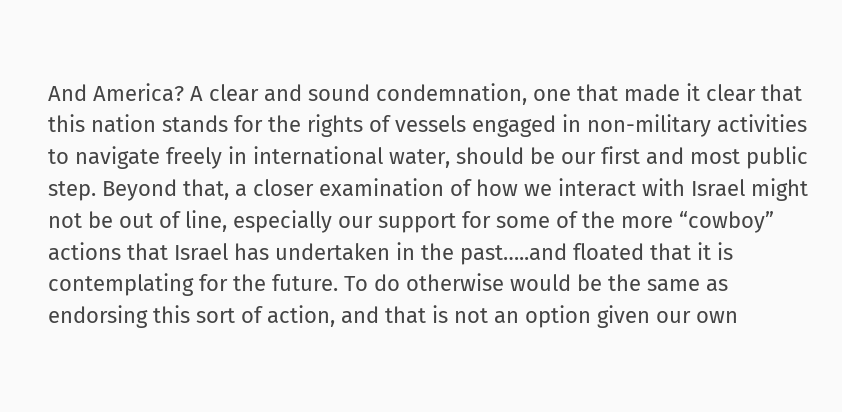And America? A clear and sound condemnation, one that made it clear that this nation stands for the rights of vessels engaged in non-military activities to navigate freely in international water, should be our first and most public step. Beyond that, a closer examination of how we interact with Israel might not be out of line, especially our support for some of the more “cowboy” actions that Israel has undertaken in the past…..and floated that it is contemplating for the future. To do otherwise would be the same as endorsing this sort of action, and that is not an option given our own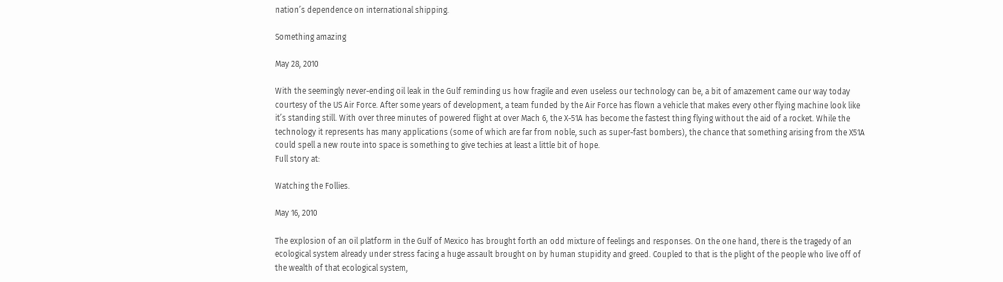nation’s dependence on international shipping.

Something amazing

May 28, 2010

With the seemingly never-ending oil leak in the Gulf reminding us how fragile and even useless our technology can be, a bit of amazement came our way today courtesy of the US Air Force. After some years of development, a team funded by the Air Force has flown a vehicle that makes every other flying machine look like it’s standing still. With over three minutes of powered flight at over Mach 6, the X-51A has become the fastest thing flying without the aid of a rocket. While the technology it represents has many applications (some of which are far from noble, such as super-fast bombers), the chance that something arising from the X51A could spell a new route into space is something to give techies at least a little bit of hope.
Full story at:

Watching the Follies.

May 16, 2010

The explosion of an oil platform in the Gulf of Mexico has brought forth an odd mixture of feelings and responses. On the one hand, there is the tragedy of an ecological system already under stress facing a huge assault brought on by human stupidity and greed. Coupled to that is the plight of the people who live off of the wealth of that ecological system,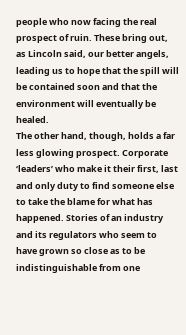people who now facing the real prospect of ruin. These bring out, as Lincoln said, our better angels, leading us to hope that the spill will be contained soon and that the environment will eventually be healed.
The other hand, though, holds a far less glowing prospect. Corporate ‘leaders’ who make it their first, last and only duty to find someone else to take the blame for what has happened. Stories of an industry and its regulators who seem to have grown so close as to be indistinguishable from one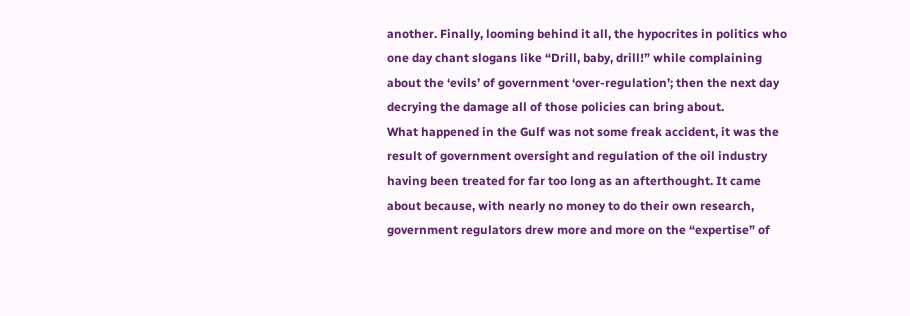another. Finally, looming behind it all, the hypocrites in politics who one day chant slogans like “Drill, baby, drill!” while complaining about the ‘evils’ of government ‘over-regulation’; then the next day decrying the damage all of those policies can bring about.
What happened in the Gulf was not some freak accident, it was the result of government oversight and regulation of the oil industry having been treated for far too long as an afterthought. It came about because, with nearly no money to do their own research, government regulators drew more and more on the “expertise” of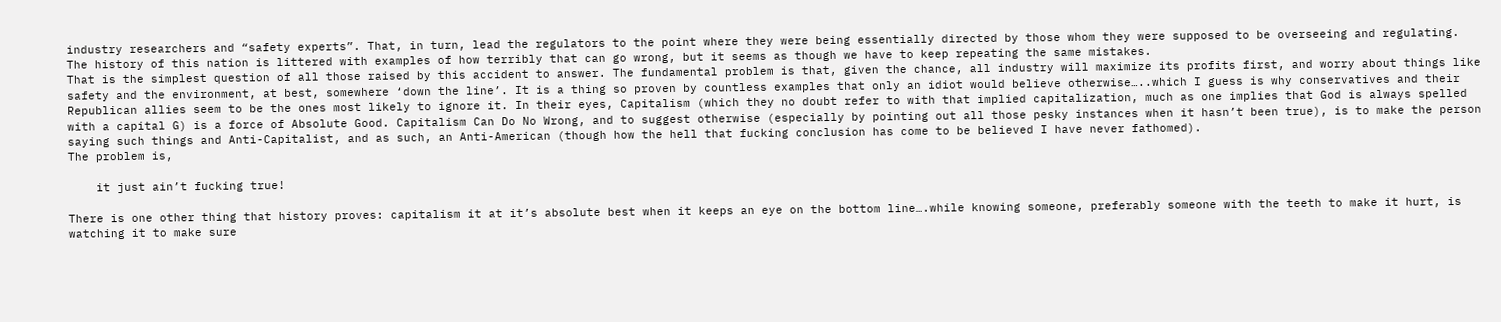industry researchers and “safety experts”. That, in turn, lead the regulators to the point where they were being essentially directed by those whom they were supposed to be overseeing and regulating. The history of this nation is littered with examples of how terribly that can go wrong, but it seems as though we have to keep repeating the same mistakes.
That is the simplest question of all those raised by this accident to answer. The fundamental problem is that, given the chance, all industry will maximize its profits first, and worry about things like safety and the environment, at best, somewhere ‘down the line’. It is a thing so proven by countless examples that only an idiot would believe otherwise…..which I guess is why conservatives and their Republican allies seem to be the ones most likely to ignore it. In their eyes, Capitalism (which they no doubt refer to with that implied capitalization, much as one implies that God is always spelled with a capital G) is a force of Absolute Good. Capitalism Can Do No Wrong, and to suggest otherwise (especially by pointing out all those pesky instances when it hasn’t been true), is to make the person saying such things and Anti-Capitalist, and as such, an Anti-American (though how the hell that fucking conclusion has come to be believed I have never fathomed).
The problem is,

    it just ain’t fucking true!

There is one other thing that history proves: capitalism it at it’s absolute best when it keeps an eye on the bottom line….while knowing someone, preferably someone with the teeth to make it hurt, is watching it to make sure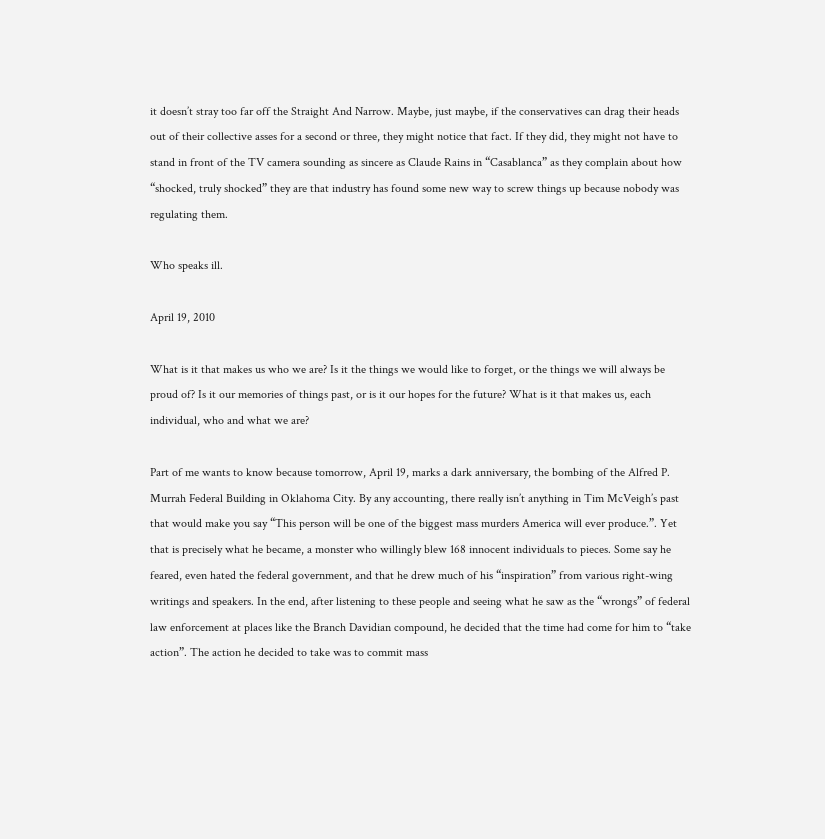it doesn’t stray too far off the Straight And Narrow. Maybe, just maybe, if the conservatives can drag their heads out of their collective asses for a second or three, they might notice that fact. If they did, they might not have to stand in front of the TV camera sounding as sincere as Claude Rains in “Casablanca” as they complain about how “shocked, truly shocked” they are that industry has found some new way to screw things up because nobody was regulating them.

Who speaks ill.

April 19, 2010

What is it that makes us who we are? Is it the things we would like to forget, or the things we will always be proud of? Is it our memories of things past, or is it our hopes for the future? What is it that makes us, each individual, who and what we are?

Part of me wants to know because tomorrow, April 19, marks a dark anniversary, the bombing of the Alfred P. Murrah Federal Building in Oklahoma City. By any accounting, there really isn’t anything in Tim McVeigh’s past that would make you say “This person will be one of the biggest mass murders America will ever produce.”. Yet that is precisely what he became, a monster who willingly blew 168 innocent individuals to pieces. Some say he feared, even hated the federal government, and that he drew much of his “inspiration” from various right-wing writings and speakers. In the end, after listening to these people and seeing what he saw as the “wrongs” of federal law enforcement at places like the Branch Davidian compound, he decided that the time had come for him to “take action”. The action he decided to take was to commit mass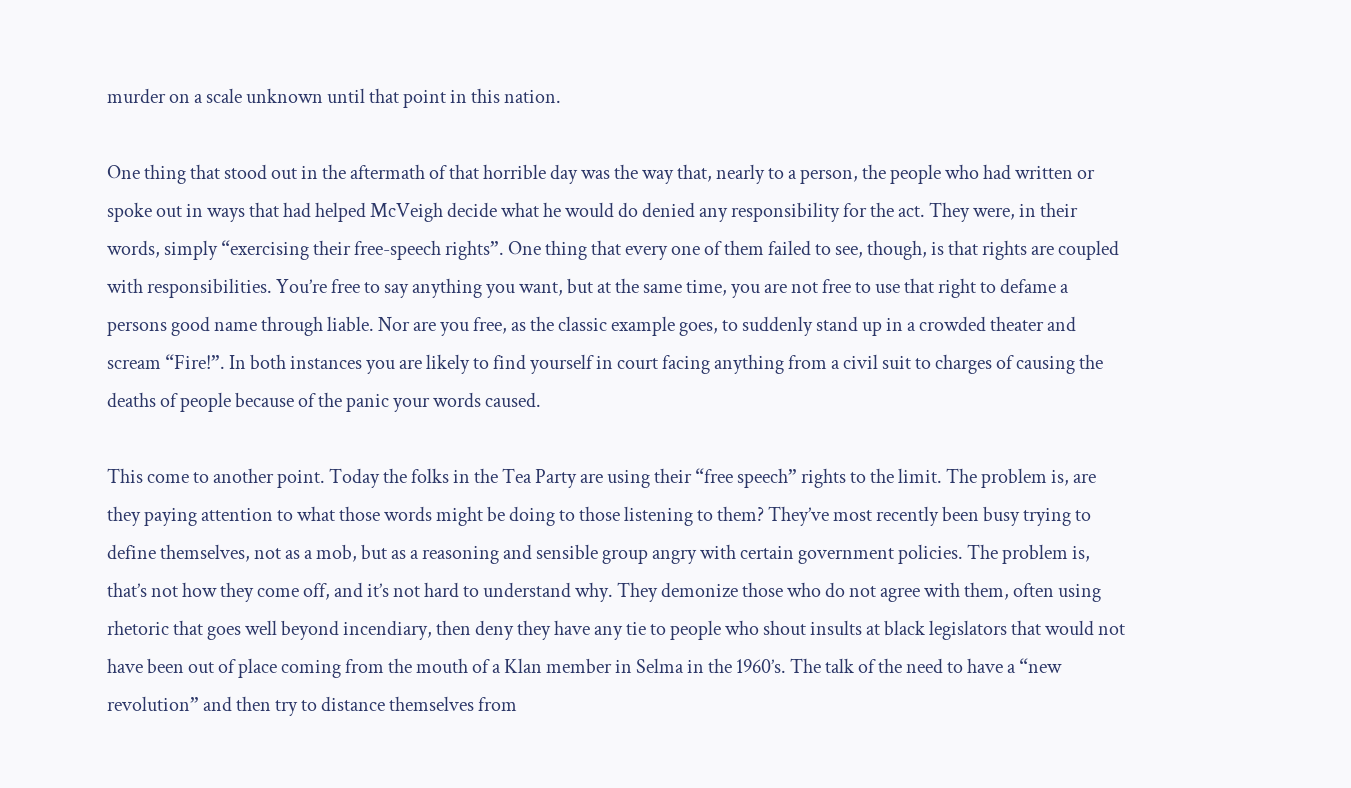murder on a scale unknown until that point in this nation.

One thing that stood out in the aftermath of that horrible day was the way that, nearly to a person, the people who had written or spoke out in ways that had helped McVeigh decide what he would do denied any responsibility for the act. They were, in their words, simply “exercising their free-speech rights”. One thing that every one of them failed to see, though, is that rights are coupled with responsibilities. You’re free to say anything you want, but at the same time, you are not free to use that right to defame a persons good name through liable. Nor are you free, as the classic example goes, to suddenly stand up in a crowded theater and scream “Fire!”. In both instances you are likely to find yourself in court facing anything from a civil suit to charges of causing the deaths of people because of the panic your words caused.

This come to another point. Today the folks in the Tea Party are using their “free speech” rights to the limit. The problem is, are they paying attention to what those words might be doing to those listening to them? They’ve most recently been busy trying to define themselves, not as a mob, but as a reasoning and sensible group angry with certain government policies. The problem is, that’s not how they come off, and it’s not hard to understand why. They demonize those who do not agree with them, often using rhetoric that goes well beyond incendiary, then deny they have any tie to people who shout insults at black legislators that would not have been out of place coming from the mouth of a Klan member in Selma in the 1960’s. The talk of the need to have a “new revolution” and then try to distance themselves from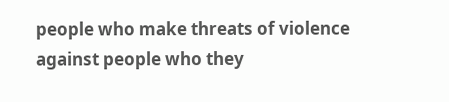people who make threats of violence against people who they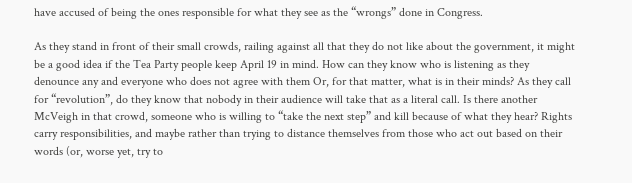have accused of being the ones responsible for what they see as the “wrongs” done in Congress.

As they stand in front of their small crowds, railing against all that they do not like about the government, it might be a good idea if the Tea Party people keep April 19 in mind. How can they know who is listening as they denounce any and everyone who does not agree with them Or, for that matter, what is in their minds? As they call for “revolution”, do they know that nobody in their audience will take that as a literal call. Is there another McVeigh in that crowd, someone who is willing to “take the next step” and kill because of what they hear? Rights carry responsibilities, and maybe rather than trying to distance themselves from those who act out based on their words (or, worse yet, try to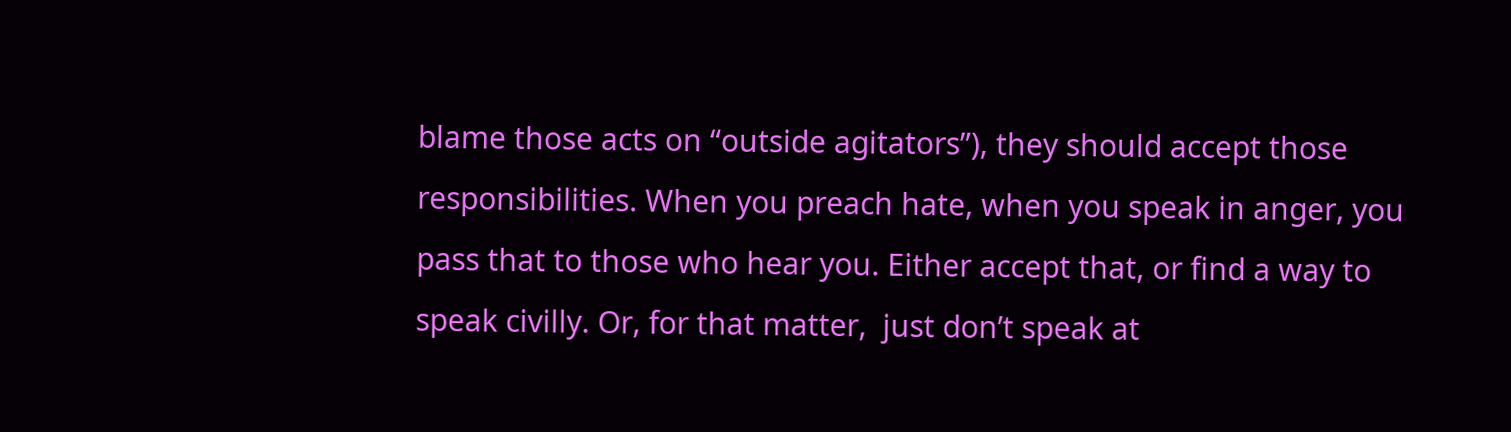blame those acts on “outside agitators”), they should accept those responsibilities. When you preach hate, when you speak in anger, you pass that to those who hear you. Either accept that, or find a way to speak civilly. Or, for that matter,  just don’t speak at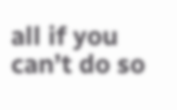all if you can’t do so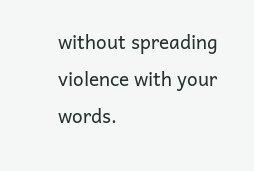without spreading violence with your words.